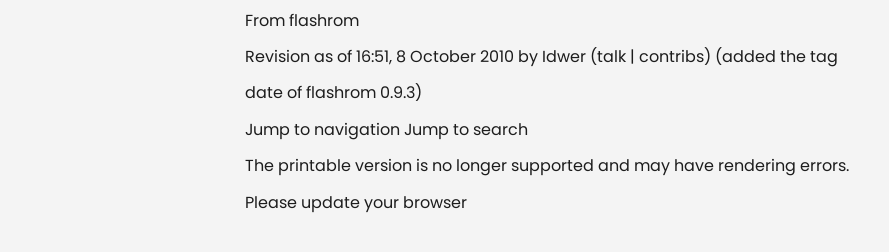From flashrom
Revision as of 16:51, 8 October 2010 by Idwer (talk | contribs) (added the tag date of flashrom 0.9.3)
Jump to navigation Jump to search
The printable version is no longer supported and may have rendering errors. Please update your browser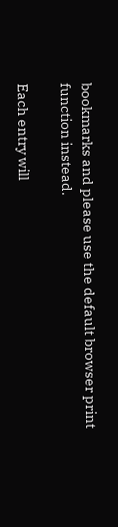bookmarks and please use the default browser print function instead.

Each entry will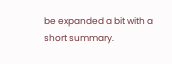be expanded a bit with a short summary.